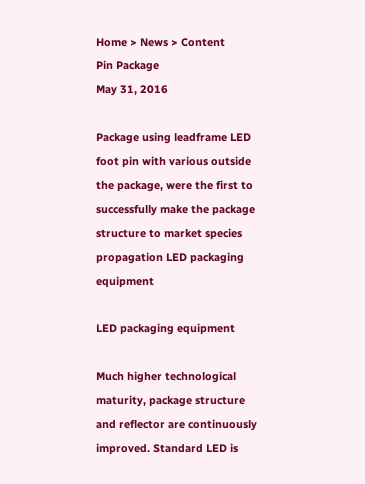Home > News > Content
Pin Package
May 31, 2016

Package using leadframe LED foot pin with various outside the package, were the first to successfully make the package structure to market species propagation LED packaging equipment

LED packaging equipment

Much higher technological maturity, package structure and reflector are continuously improved. Standard LED is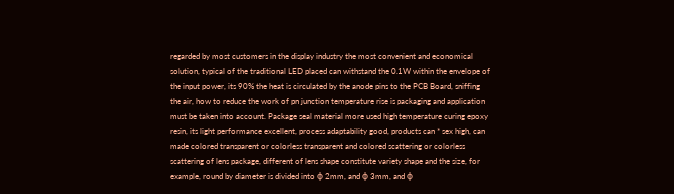regarded by most customers in the display industry the most convenient and economical solution, typical of the traditional LED placed can withstand the 0.1W within the envelope of the input power, its 90% the heat is circulated by the anode pins to the PCB Board, sniffing the air, how to reduce the work of pn junction temperature rise is packaging and application must be taken into account. Package seal material more used high temperature curing epoxy resin, its light performance excellent, process adaptability good, products can * sex high, can made colored transparent or colorless transparent and colored scattering or colorless scattering of lens package, different of lens shape constitute variety shape and the size, for example, round by diameter is divided into φ 2mm, and φ 3mm, and φ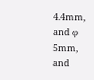4.4mm, and φ 5mm, and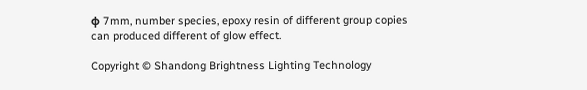φ 7mm, number species, epoxy resin of different group copies can produced different of glow effect.

Copyright © Shandong Brightness Lighting Technology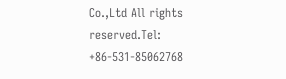Co.,Ltd All rights reserved.Tel: +86-531-85062768